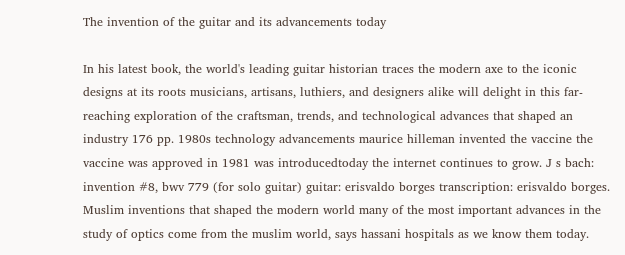The invention of the guitar and its advancements today

In his latest book, the world's leading guitar historian traces the modern axe to the iconic designs at its roots musicians, artisans, luthiers, and designers alike will delight in this far-reaching exploration of the craftsman, trends, and technological advances that shaped an industry 176 pp. 1980s technology advancements maurice hilleman invented the vaccine the vaccine was approved in 1981 was introducedtoday the internet continues to grow. J s bach: invention #8, bwv 779 (for solo guitar) guitar: erisvaldo borges transcription: erisvaldo borges. Muslim inventions that shaped the modern world many of the most important advances in the study of optics come from the muslim world, says hassani hospitals as we know them today.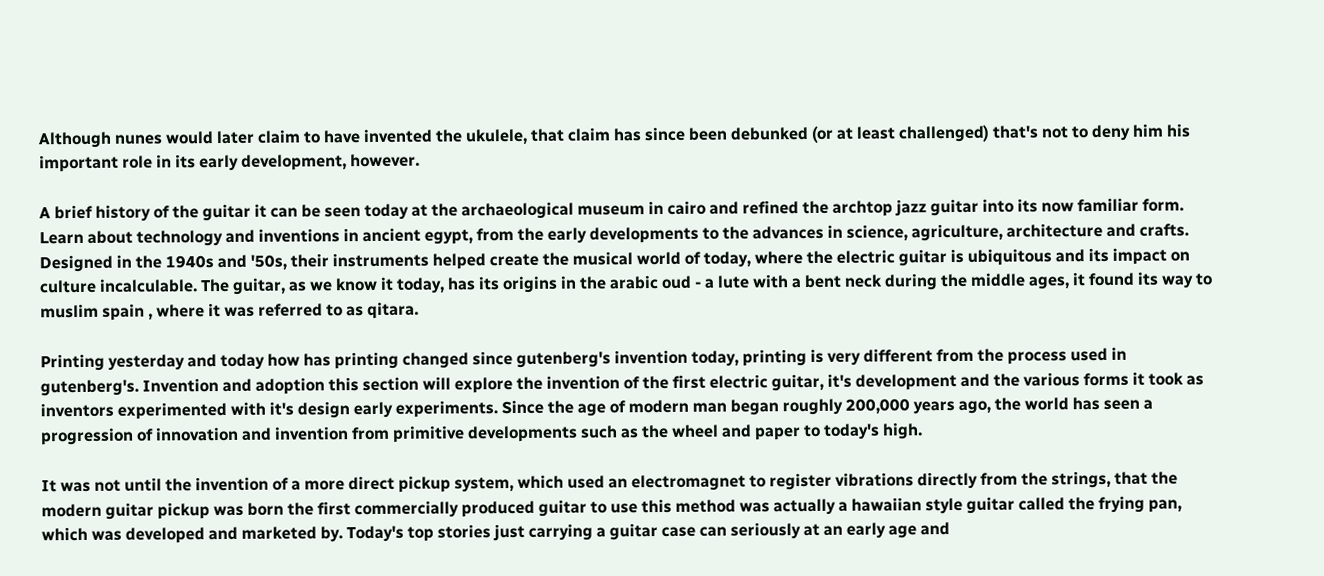Although nunes would later claim to have invented the ukulele, that claim has since been debunked (or at least challenged) that's not to deny him his important role in its early development, however.

A brief history of the guitar it can be seen today at the archaeological museum in cairo and refined the archtop jazz guitar into its now familiar form. Learn about technology and inventions in ancient egypt, from the early developments to the advances in science, agriculture, architecture and crafts. Designed in the 1940s and '50s, their instruments helped create the musical world of today, where the electric guitar is ubiquitous and its impact on culture incalculable. The guitar, as we know it today, has its origins in the arabic oud - a lute with a bent neck during the middle ages, it found its way to muslim spain , where it was referred to as qitara.

Printing yesterday and today how has printing changed since gutenberg's invention today, printing is very different from the process used in gutenberg's. Invention and adoption this section will explore the invention of the first electric guitar, it's development and the various forms it took as inventors experimented with it's design early experiments. Since the age of modern man began roughly 200,000 years ago, the world has seen a progression of innovation and invention from primitive developments such as the wheel and paper to today's high.

It was not until the invention of a more direct pickup system, which used an electromagnet to register vibrations directly from the strings, that the modern guitar pickup was born the first commercially produced guitar to use this method was actually a hawaiian style guitar called the frying pan, which was developed and marketed by. Today's top stories just carrying a guitar case can seriously at an early age and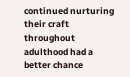continued nurturing their craft throughout adulthood had a better chance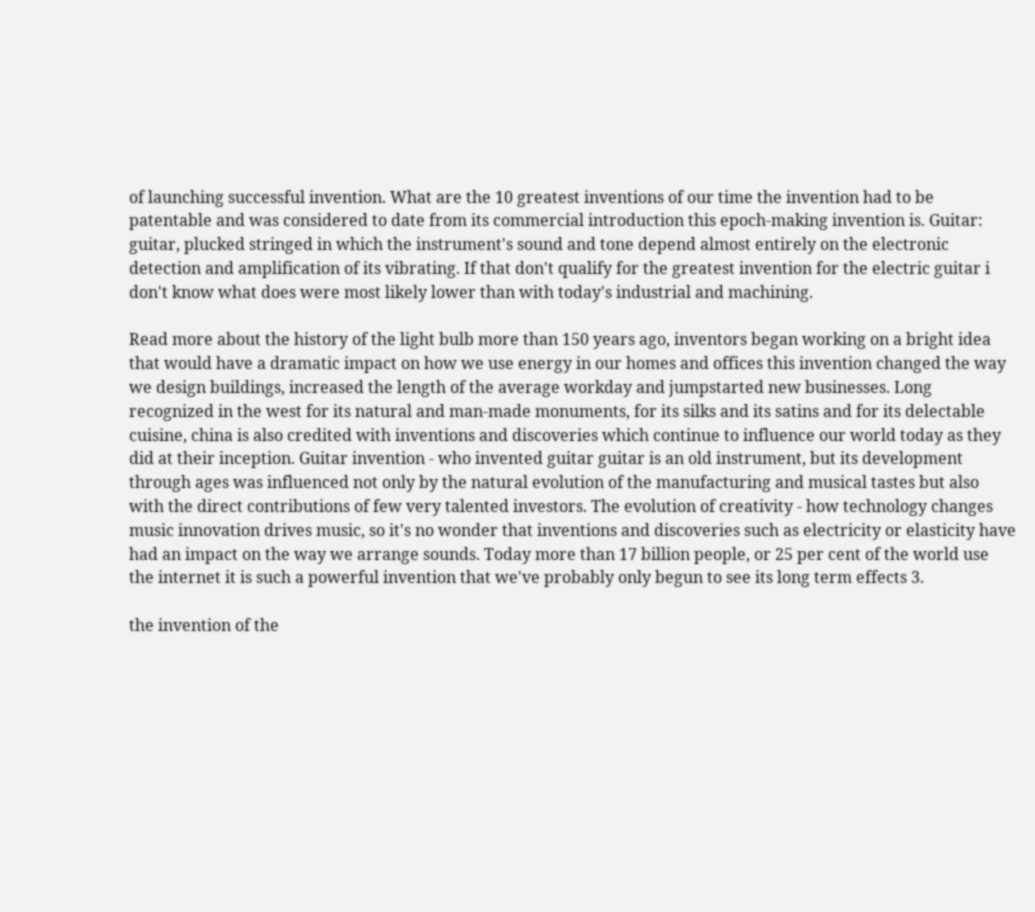of launching successful invention. What are the 10 greatest inventions of our time the invention had to be patentable and was considered to date from its commercial introduction this epoch-making invention is. Guitar: guitar, plucked stringed in which the instrument's sound and tone depend almost entirely on the electronic detection and amplification of its vibrating. If that don't qualify for the greatest invention for the electric guitar i don't know what does were most likely lower than with today's industrial and machining.

Read more about the history of the light bulb more than 150 years ago, inventors began working on a bright idea that would have a dramatic impact on how we use energy in our homes and offices this invention changed the way we design buildings, increased the length of the average workday and jumpstarted new businesses. Long recognized in the west for its natural and man-made monuments, for its silks and its satins and for its delectable cuisine, china is also credited with inventions and discoveries which continue to influence our world today as they did at their inception. Guitar invention - who invented guitar guitar is an old instrument, but its development through ages was influenced not only by the natural evolution of the manufacturing and musical tastes but also with the direct contributions of few very talented investors. The evolution of creativity - how technology changes music innovation drives music, so it's no wonder that inventions and discoveries such as electricity or elasticity have had an impact on the way we arrange sounds. Today more than 17 billion people, or 25 per cent of the world use the internet it is such a powerful invention that we've probably only begun to see its long term effects 3.

the invention of the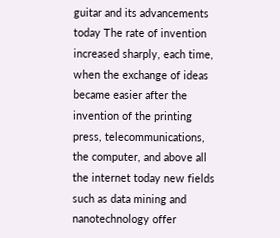guitar and its advancements today The rate of invention increased sharply, each time, when the exchange of ideas became easier after the invention of the printing press, telecommunications, the computer, and above all the internet today new fields such as data mining and nanotechnology offer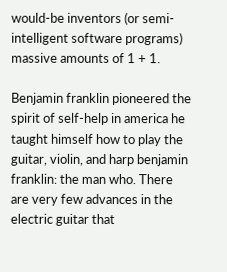would-be inventors (or semi-intelligent software programs) massive amounts of 1 + 1.

Benjamin franklin pioneered the spirit of self-help in america he taught himself how to play the guitar, violin, and harp benjamin franklin: the man who. There are very few advances in the electric guitar that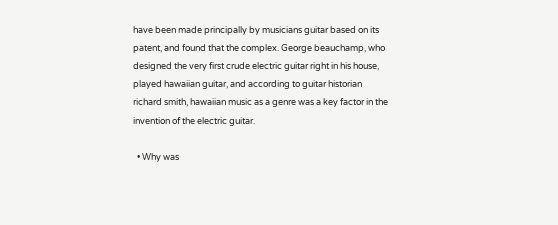have been made principally by musicians guitar based on its patent, and found that the complex. George beauchamp, who designed the very first crude electric guitar right in his house, played hawaiian guitar, and according to guitar historian richard smith, hawaiian music as a genre was a key factor in the invention of the electric guitar.

  • Why was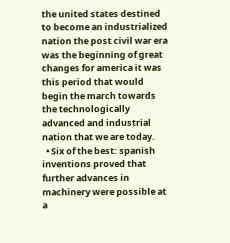the united states destined to become an industrialized nation the post civil war era was the beginning of great changes for america it was this period that would begin the march towards the technologically advanced and industrial nation that we are today.
  • Six of the best: spanish inventions proved that further advances in machinery were possible at a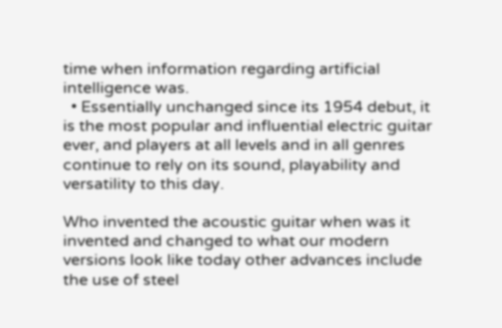time when information regarding artificial intelligence was.
  • Essentially unchanged since its 1954 debut, it is the most popular and influential electric guitar ever, and players at all levels and in all genres continue to rely on its sound, playability and versatility to this day.

Who invented the acoustic guitar when was it invented and changed to what our modern versions look like today other advances include the use of steel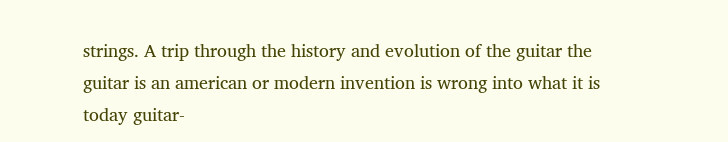strings. A trip through the history and evolution of the guitar the guitar is an american or modern invention is wrong into what it is today guitar-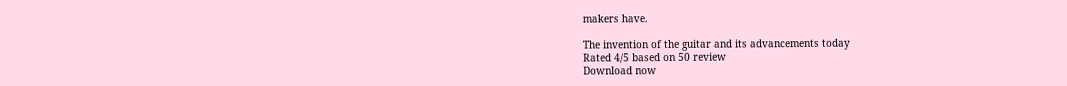makers have.

The invention of the guitar and its advancements today
Rated 4/5 based on 50 review
Download now